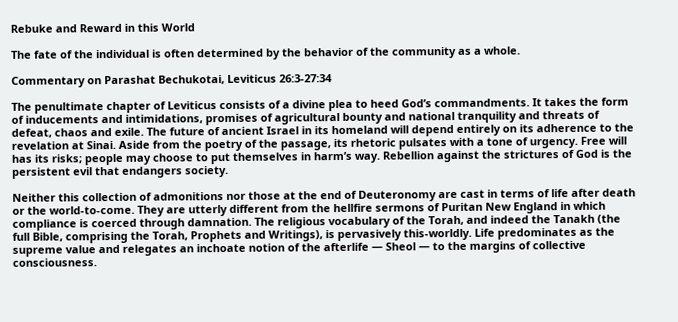Rebuke and Reward in this World

The fate of the individual is often determined by the behavior of the community as a whole.

Commentary on Parashat Bechukotai, Leviticus 26:3-27:34

The penultimate chapter of Leviticus consists of a divine plea to heed God’s commandments. It takes the form of inducements and intimidations, promises of agricultural bounty and national tranquility and threats of defeat, chaos and exile. The future of ancient Israel in its homeland will depend entirely on its adherence to the revelation at Sinai. Aside from the poetry of the passage, its rhetoric pulsates with a tone of urgency. Free will has its risks; people may choose to put themselves in harm’s way. Rebellion against the strictures of God is the persistent evil that endangers society.

Neither this collection of admonitions nor those at the end of Deuteronomy are cast in terms of life after death or the world-to-come. They are utterly different from the hellfire sermons of Puritan New England in which compliance is coerced through damnation. The religious vocabulary of the Torah, and indeed the Tanakh (the full Bible, comprising the Torah, Prophets and Writings), is pervasively this-worldly. Life predominates as the supreme value and relegates an inchoate notion of the afterlife — Sheol — to the margins of collective consciousness.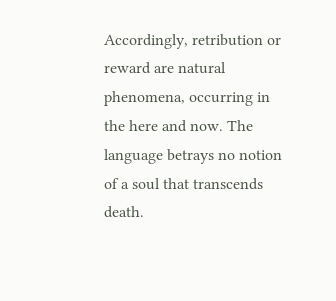Accordingly, retribution or reward are natural phenomena, occurring in the here and now. The language betrays no notion of a soul that transcends death.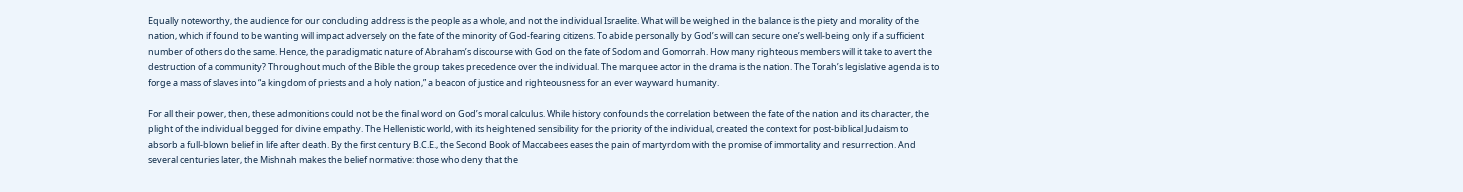Equally noteworthy, the audience for our concluding address is the people as a whole, and not the individual Israelite. What will be weighed in the balance is the piety and morality of the nation, which if found to be wanting will impact adversely on the fate of the minority of God-fearing citizens. To abide personally by God’s will can secure one’s well-being only if a sufficient number of others do the same. Hence, the paradigmatic nature of Abraham’s discourse with God on the fate of Sodom and Gomorrah. How many righteous members will it take to avert the destruction of a community? Throughout much of the Bible the group takes precedence over the individual. The marquee actor in the drama is the nation. The Torah’s legislative agenda is to forge a mass of slaves into “a kingdom of priests and a holy nation,” a beacon of justice and righteousness for an ever wayward humanity.

For all their power, then, these admonitions could not be the final word on God’s moral calculus. While history confounds the correlation between the fate of the nation and its character, the plight of the individual begged for divine empathy. The Hellenistic world, with its heightened sensibility for the priority of the individual, created the context for post-biblical Judaism to absorb a full-blown belief in life after death. By the first century B.C.E., the Second Book of Maccabees eases the pain of martyrdom with the promise of immortality and resurrection. And several centuries later, the Mishnah makes the belief normative: those who deny that the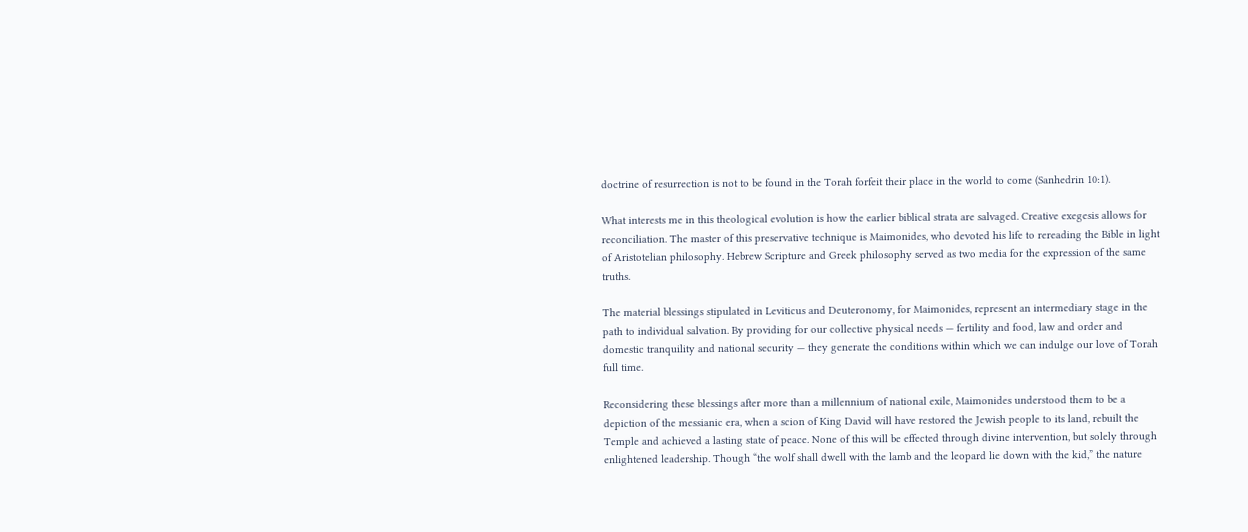doctrine of resurrection is not to be found in the Torah forfeit their place in the world to come (Sanhedrin 10:1).

What interests me in this theological evolution is how the earlier biblical strata are salvaged. Creative exegesis allows for reconciliation. The master of this preservative technique is Maimonides, who devoted his life to rereading the Bible in light of Aristotelian philosophy. Hebrew Scripture and Greek philosophy served as two media for the expression of the same truths.

The material blessings stipulated in Leviticus and Deuteronomy, for Maimonides, represent an intermediary stage in the path to individual salvation. By providing for our collective physical needs — fertility and food, law and order and domestic tranquility and national security — they generate the conditions within which we can indulge our love of Torah full time.

Reconsidering these blessings after more than a millennium of national exile, Maimonides understood them to be a depiction of the messianic era, when a scion of King David will have restored the Jewish people to its land, rebuilt the Temple and achieved a lasting state of peace. None of this will be effected through divine intervention, but solely through enlightened leadership. Though “the wolf shall dwell with the lamb and the leopard lie down with the kid,” the nature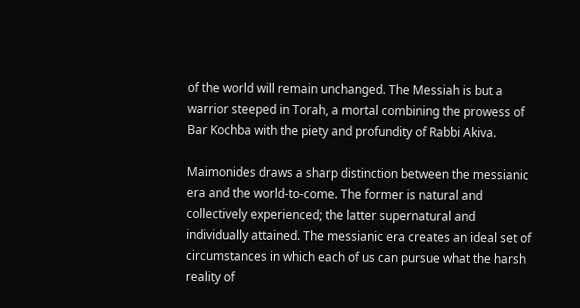of the world will remain unchanged. The Messiah is but a warrior steeped in Torah, a mortal combining the prowess of Bar Kochba with the piety and profundity of Rabbi Akiva.

Maimonides draws a sharp distinction between the messianic era and the world-to-come. The former is natural and collectively experienced; the latter supernatural and individually attained. The messianic era creates an ideal set of circumstances in which each of us can pursue what the harsh reality of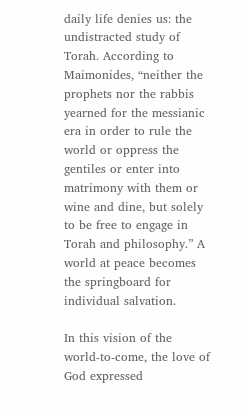daily life denies us: the undistracted study of Torah. According to Maimonides, “neither the prophets nor the rabbis yearned for the messianic era in order to rule the world or oppress the gentiles or enter into matrimony with them or wine and dine, but solely to be free to engage in Torah and philosophy.” A world at peace becomes the springboard for individual salvation.

In this vision of the world-to-come, the love of God expressed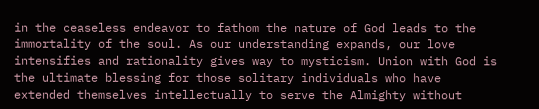in the ceaseless endeavor to fathom the nature of God leads to the immortality of the soul. As our understanding expands, our love intensifies and rationality gives way to mysticism. Union with God is the ultimate blessing for those solitary individuals who have extended themselves intellectually to serve the Almighty without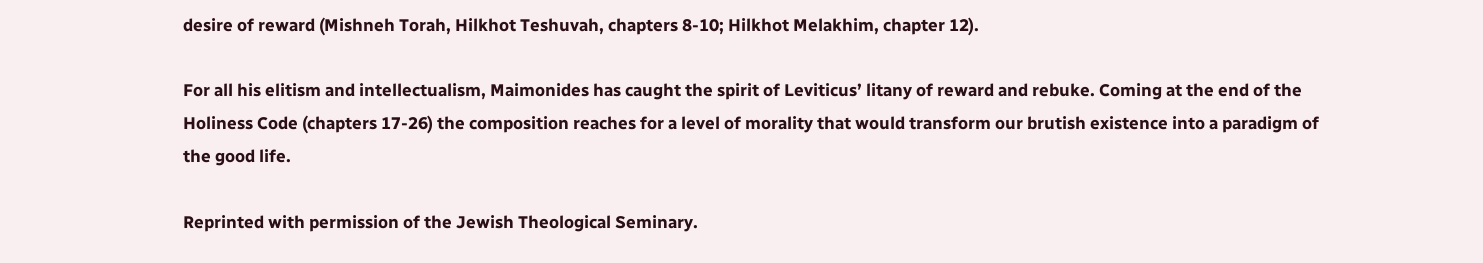desire of reward (Mishneh Torah, Hilkhot Teshuvah, chapters 8-10; Hilkhot Melakhim, chapter 12).

For all his elitism and intellectualism, Maimonides has caught the spirit of Leviticus’ litany of reward and rebuke. Coming at the end of the Holiness Code (chapters 17-26) the composition reaches for a level of morality that would transform our brutish existence into a paradigm of the good life.

Reprinted with permission of the Jewish Theological Seminary.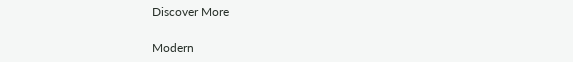Discover More

Modern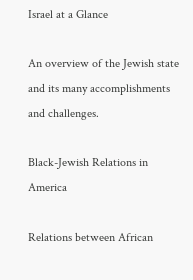Israel at a Glance

An overview of the Jewish state and its many accomplishments and challenges.

Black-Jewish Relations in America

Relations between African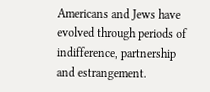Americans and Jews have evolved through periods of indifference, partnership and estrangement.